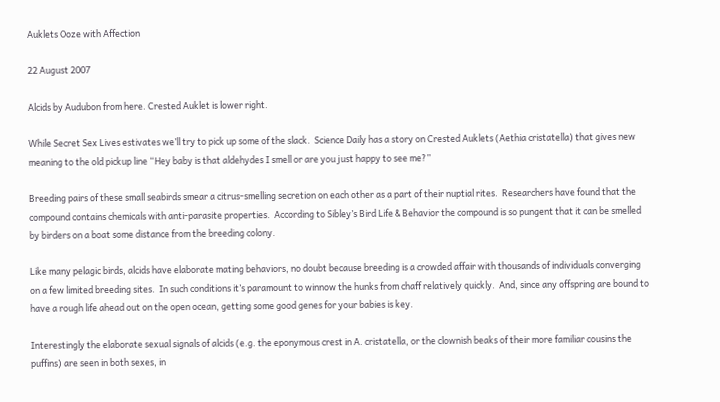Auklets Ooze with Affection

22 August 2007

Alcids by Audubon from here. Crested Auklet is lower right.

While Secret Sex Lives estivates we’ll try to pick up some of the slack.  Science Daily has a story on Crested Auklets (Aethia cristatella) that gives new meaning to the old pickup line “Hey baby is that aldehydes I smell or are you just happy to see me?”

Breeding pairs of these small seabirds smear a citrus-smelling secretion on each other as a part of their nuptial rites.  Researchers have found that the compound contains chemicals with anti-parasite properties.  According to Sibley’s Bird Life & Behavior the compound is so pungent that it can be smelled by birders on a boat some distance from the breeding colony.

Like many pelagic birds, alcids have elaborate mating behaviors, no doubt because breeding is a crowded affair with thousands of individuals converging on a few limited breeding sites.  In such conditions it’s paramount to winnow the hunks from chaff relatively quickly.  And, since any offspring are bound to have a rough life ahead out on the open ocean, getting some good genes for your babies is key.

Interestingly the elaborate sexual signals of alcids (e.g. the eponymous crest in A. cristatella, or the clownish beaks of their more familiar cousins the puffins) are seen in both sexes, in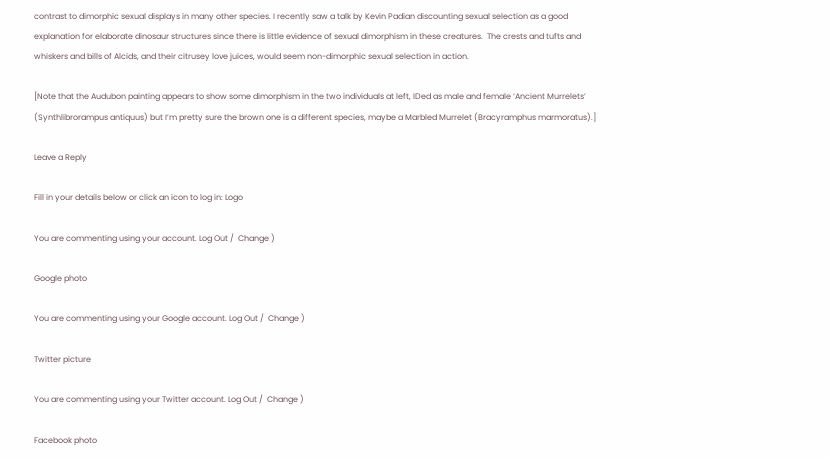contrast to dimorphic sexual displays in many other species. I recently saw a talk by Kevin Padian discounting sexual selection as a good explanation for elaborate dinosaur structures since there is little evidence of sexual dimorphism in these creatures.  The crests and tufts and whiskers and bills of Alcids, and their citrusey love juices, would seem non-dimorphic sexual selection in action.

[Note that the Audubon painting appears to show some dimorphism in the two individuals at left, IDed as male and female ‘Ancient Murrelets’ (Synthlibrorampus antiquus) but I’m pretty sure the brown one is a different species, maybe a Marbled Murrelet (Bracyramphus marmoratus).]

Leave a Reply

Fill in your details below or click an icon to log in: Logo

You are commenting using your account. Log Out /  Change )

Google photo

You are commenting using your Google account. Log Out /  Change )

Twitter picture

You are commenting using your Twitter account. Log Out /  Change )

Facebook photo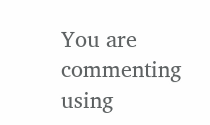You are commenting using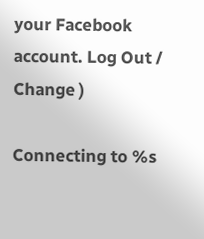your Facebook account. Log Out /  Change )

Connecting to %s